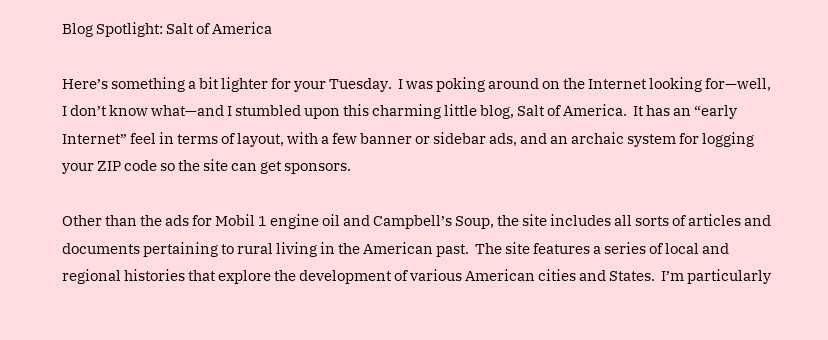Blog Spotlight: Salt of America

Here’s something a bit lighter for your Tuesday.  I was poking around on the Internet looking for—well, I don’t know what—and I stumbled upon this charming little blog, Salt of America.  It has an “early Internet” feel in terms of layout, with a few banner or sidebar ads, and an archaic system for logging your ZIP code so the site can get sponsors.

Other than the ads for Mobil 1 engine oil and Campbell’s Soup, the site includes all sorts of articles and documents pertaining to rural living in the American past.  The site features a series of local and regional histories that explore the development of various American cities and States.  I’m particularly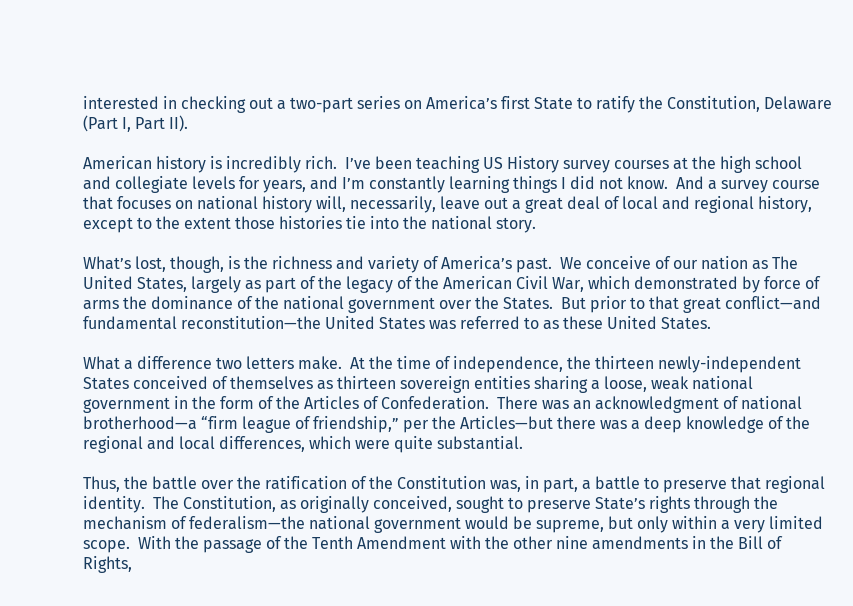interested in checking out a two-part series on America’s first State to ratify the Constitution, Delaware (Part I, Part II).

American history is incredibly rich.  I’ve been teaching US History survey courses at the high school and collegiate levels for years, and I’m constantly learning things I did not know.  And a survey course that focuses on national history will, necessarily, leave out a great deal of local and regional history, except to the extent those histories tie into the national story.

What’s lost, though, is the richness and variety of America’s past.  We conceive of our nation as The United States, largely as part of the legacy of the American Civil War, which demonstrated by force of arms the dominance of the national government over the States.  But prior to that great conflict—and fundamental reconstitution—the United States was referred to as these United States.

What a difference two letters make.  At the time of independence, the thirteen newly-independent States conceived of themselves as thirteen sovereign entities sharing a loose, weak national government in the form of the Articles of Confederation.  There was an acknowledgment of national brotherhood—a “firm league of friendship,” per the Articles—but there was a deep knowledge of the regional and local differences, which were quite substantial.

Thus, the battle over the ratification of the Constitution was, in part, a battle to preserve that regional identity.  The Constitution, as originally conceived, sought to preserve State’s rights through the mechanism of federalism—the national government would be supreme, but only within a very limited scope.  With the passage of the Tenth Amendment with the other nine amendments in the Bill of Rights,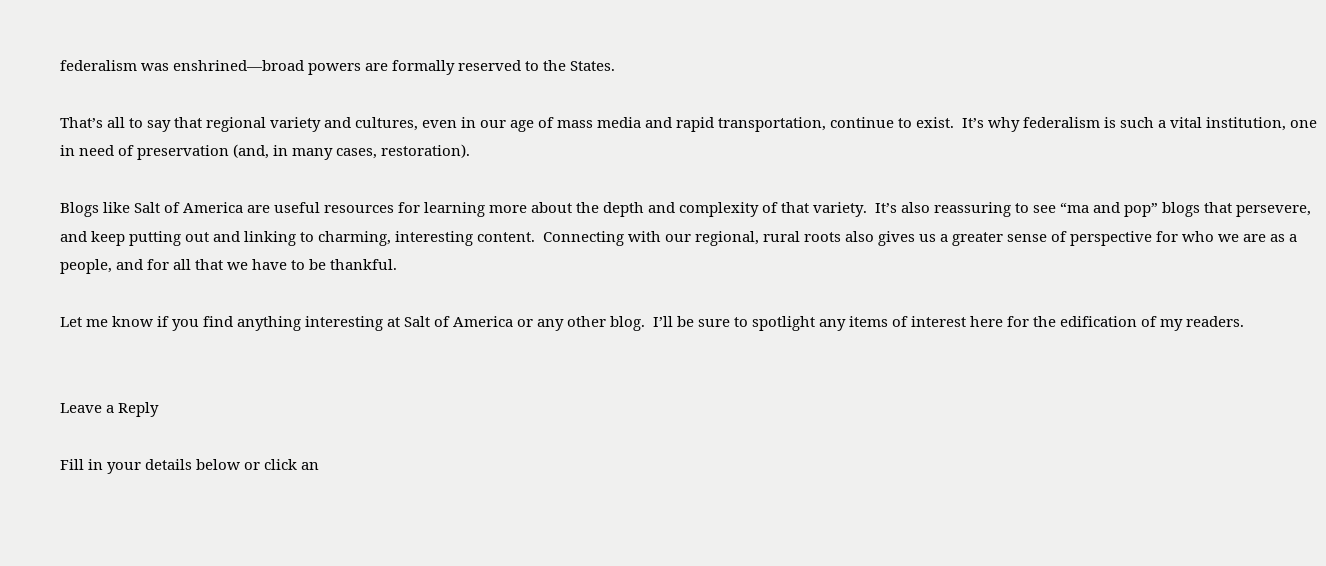federalism was enshrined—broad powers are formally reserved to the States.

That’s all to say that regional variety and cultures, even in our age of mass media and rapid transportation, continue to exist.  It’s why federalism is such a vital institution, one in need of preservation (and, in many cases, restoration).

Blogs like Salt of America are useful resources for learning more about the depth and complexity of that variety.  It’s also reassuring to see “ma and pop” blogs that persevere, and keep putting out and linking to charming, interesting content.  Connecting with our regional, rural roots also gives us a greater sense of perspective for who we are as a people, and for all that we have to be thankful.

Let me know if you find anything interesting at Salt of America or any other blog.  I’ll be sure to spotlight any items of interest here for the edification of my readers.


Leave a Reply

Fill in your details below or click an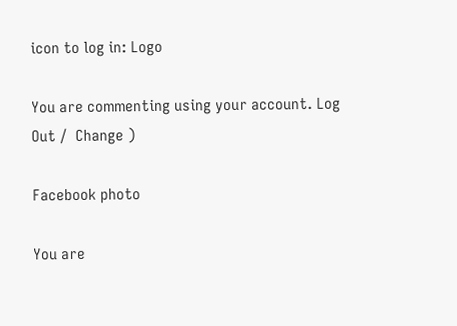icon to log in: Logo

You are commenting using your account. Log Out /  Change )

Facebook photo

You are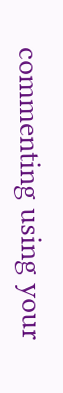commenting using your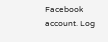Facebook account. Log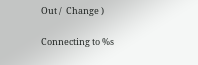Out /  Change )

Connecting to %s